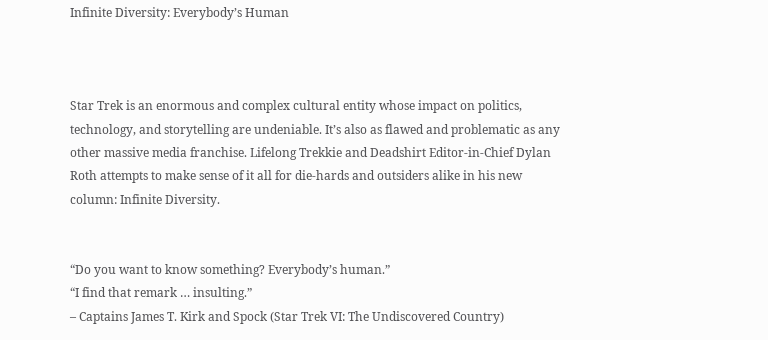Infinite Diversity: Everybody’s Human



Star Trek is an enormous and complex cultural entity whose impact on politics, technology, and storytelling are undeniable. It’s also as flawed and problematic as any other massive media franchise. Lifelong Trekkie and Deadshirt Editor-in-Chief Dylan Roth attempts to make sense of it all for die-hards and outsiders alike in his new column: Infinite Diversity.


“Do you want to know something? Everybody’s human.”
“I find that remark … insulting.”
– Captains James T. Kirk and Spock (Star Trek VI: The Undiscovered Country)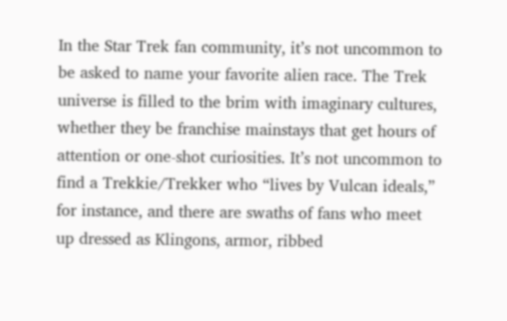In the Star Trek fan community, it’s not uncommon to be asked to name your favorite alien race. The Trek universe is filled to the brim with imaginary cultures, whether they be franchise mainstays that get hours of attention or one-shot curiosities. It’s not uncommon to find a Trekkie/Trekker who “lives by Vulcan ideals,” for instance, and there are swaths of fans who meet up dressed as Klingons, armor, ribbed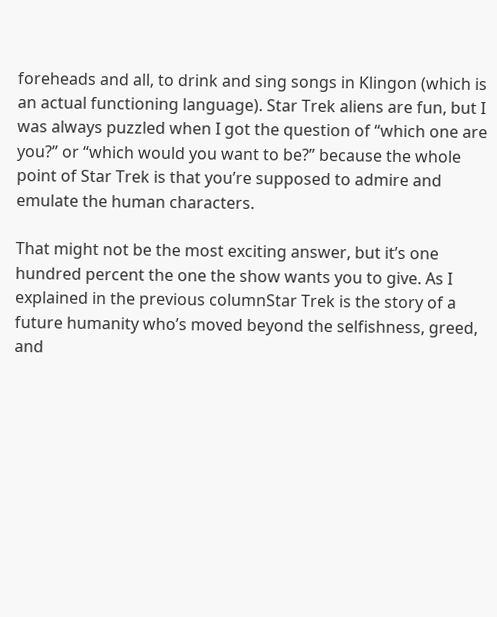foreheads and all, to drink and sing songs in Klingon (which is an actual functioning language). Star Trek aliens are fun, but I was always puzzled when I got the question of “which one are you?” or “which would you want to be?” because the whole point of Star Trek is that you’re supposed to admire and emulate the human characters.

That might not be the most exciting answer, but it’s one hundred percent the one the show wants you to give. As I explained in the previous columnStar Trek is the story of a future humanity who’s moved beyond the selfishness, greed, and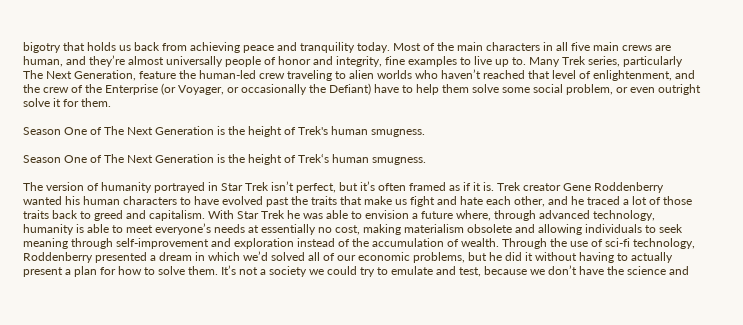bigotry that holds us back from achieving peace and tranquility today. Most of the main characters in all five main crews are human, and they’re almost universally people of honor and integrity, fine examples to live up to. Many Trek series, particularly The Next Generation, feature the human-led crew traveling to alien worlds who haven’t reached that level of enlightenment, and the crew of the Enterprise (or Voyager, or occasionally the Defiant) have to help them solve some social problem, or even outright solve it for them.

Season One of The Next Generation is the height of Trek's human smugness.

Season One of The Next Generation is the height of Trek‘s human smugness.

The version of humanity portrayed in Star Trek isn’t perfect, but it’s often framed as if it is. Trek creator Gene Roddenberry wanted his human characters to have evolved past the traits that make us fight and hate each other, and he traced a lot of those traits back to greed and capitalism. With Star Trek he was able to envision a future where, through advanced technology, humanity is able to meet everyone’s needs at essentially no cost, making materialism obsolete and allowing individuals to seek meaning through self-improvement and exploration instead of the accumulation of wealth. Through the use of sci-fi technology, Roddenberry presented a dream in which we’d solved all of our economic problems, but he did it without having to actually present a plan for how to solve them. It’s not a society we could try to emulate and test, because we don’t have the science and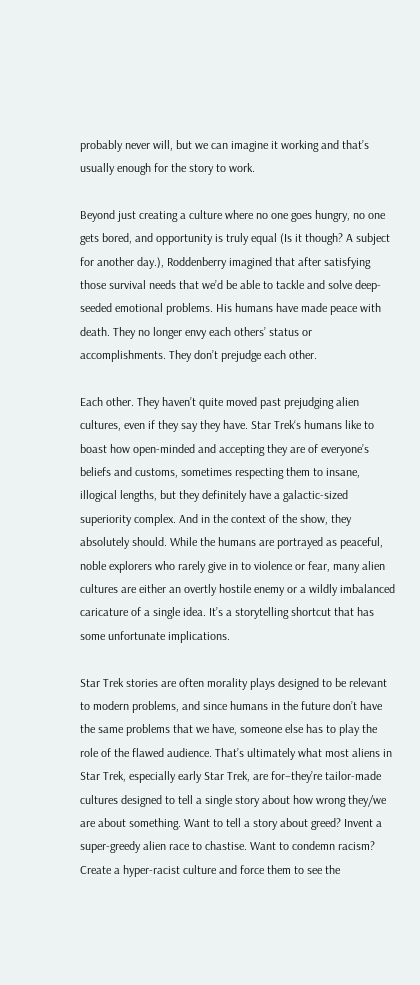probably never will, but we can imagine it working and that’s usually enough for the story to work.

Beyond just creating a culture where no one goes hungry, no one gets bored, and opportunity is truly equal (Is it though? A subject for another day.), Roddenberry imagined that after satisfying those survival needs that we’d be able to tackle and solve deep-seeded emotional problems. His humans have made peace with death. They no longer envy each others’ status or accomplishments. They don’t prejudge each other.

Each other. They haven’t quite moved past prejudging alien cultures, even if they say they have. Star Trek‘s humans like to boast how open-minded and accepting they are of everyone’s beliefs and customs, sometimes respecting them to insane, illogical lengths, but they definitely have a galactic-sized superiority complex. And in the context of the show, they absolutely should. While the humans are portrayed as peaceful, noble explorers who rarely give in to violence or fear, many alien cultures are either an overtly hostile enemy or a wildly imbalanced caricature of a single idea. It’s a storytelling shortcut that has some unfortunate implications.

Star Trek stories are often morality plays designed to be relevant to modern problems, and since humans in the future don’t have the same problems that we have, someone else has to play the role of the flawed audience. That’s ultimately what most aliens in Star Trek, especially early Star Trek, are for–they’re tailor-made cultures designed to tell a single story about how wrong they/we are about something. Want to tell a story about greed? Invent a super-greedy alien race to chastise. Want to condemn racism? Create a hyper-racist culture and force them to see the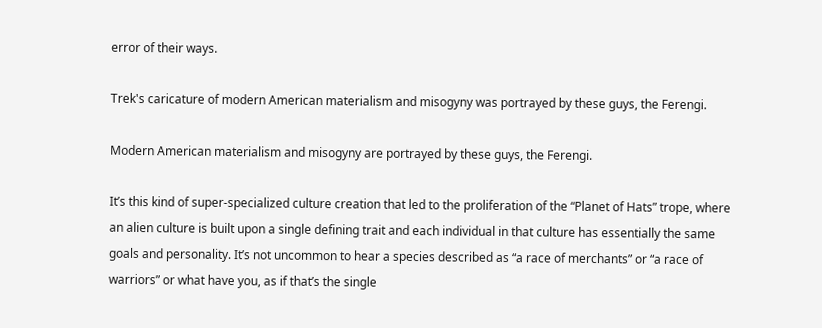error of their ways.

Trek's caricature of modern American materialism and misogyny was portrayed by these guys, the Ferengi.

Modern American materialism and misogyny are portrayed by these guys, the Ferengi.

It’s this kind of super-specialized culture creation that led to the proliferation of the “Planet of Hats” trope, where an alien culture is built upon a single defining trait and each individual in that culture has essentially the same goals and personality. It’s not uncommon to hear a species described as “a race of merchants” or “a race of warriors” or what have you, as if that’s the single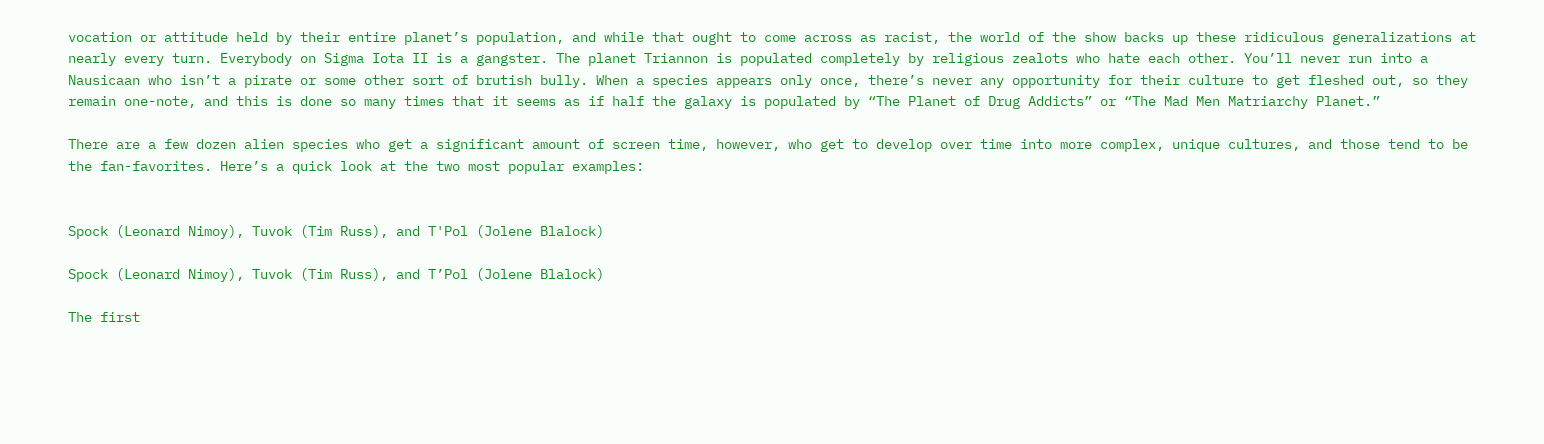vocation or attitude held by their entire planet’s population, and while that ought to come across as racist, the world of the show backs up these ridiculous generalizations at nearly every turn. Everybody on Sigma Iota II is a gangster. The planet Triannon is populated completely by religious zealots who hate each other. You’ll never run into a Nausicaan who isn’t a pirate or some other sort of brutish bully. When a species appears only once, there’s never any opportunity for their culture to get fleshed out, so they remain one-note, and this is done so many times that it seems as if half the galaxy is populated by “The Planet of Drug Addicts” or “The Mad Men Matriarchy Planet.”

There are a few dozen alien species who get a significant amount of screen time, however, who get to develop over time into more complex, unique cultures, and those tend to be the fan-favorites. Here’s a quick look at the two most popular examples:


Spock (Leonard Nimoy), Tuvok (Tim Russ), and T'Pol (Jolene Blalock)

Spock (Leonard Nimoy), Tuvok (Tim Russ), and T’Pol (Jolene Blalock)

The first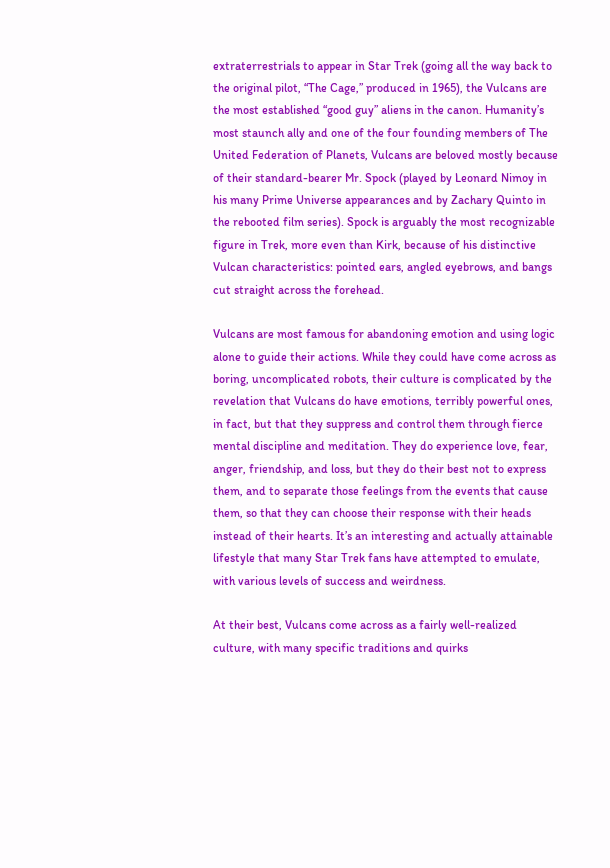extraterrestrials to appear in Star Trek (going all the way back to the original pilot, “The Cage,” produced in 1965), the Vulcans are the most established “good guy” aliens in the canon. Humanity’s most staunch ally and one of the four founding members of The United Federation of Planets, Vulcans are beloved mostly because of their standard-bearer Mr. Spock (played by Leonard Nimoy in his many Prime Universe appearances and by Zachary Quinto in the rebooted film series). Spock is arguably the most recognizable figure in Trek, more even than Kirk, because of his distinctive Vulcan characteristics: pointed ears, angled eyebrows, and bangs cut straight across the forehead.

Vulcans are most famous for abandoning emotion and using logic alone to guide their actions. While they could have come across as boring, uncomplicated robots, their culture is complicated by the revelation that Vulcans do have emotions, terribly powerful ones, in fact, but that they suppress and control them through fierce mental discipline and meditation. They do experience love, fear, anger, friendship, and loss, but they do their best not to express them, and to separate those feelings from the events that cause them, so that they can choose their response with their heads instead of their hearts. It’s an interesting and actually attainable lifestyle that many Star Trek fans have attempted to emulate, with various levels of success and weirdness.

At their best, Vulcans come across as a fairly well-realized culture, with many specific traditions and quirks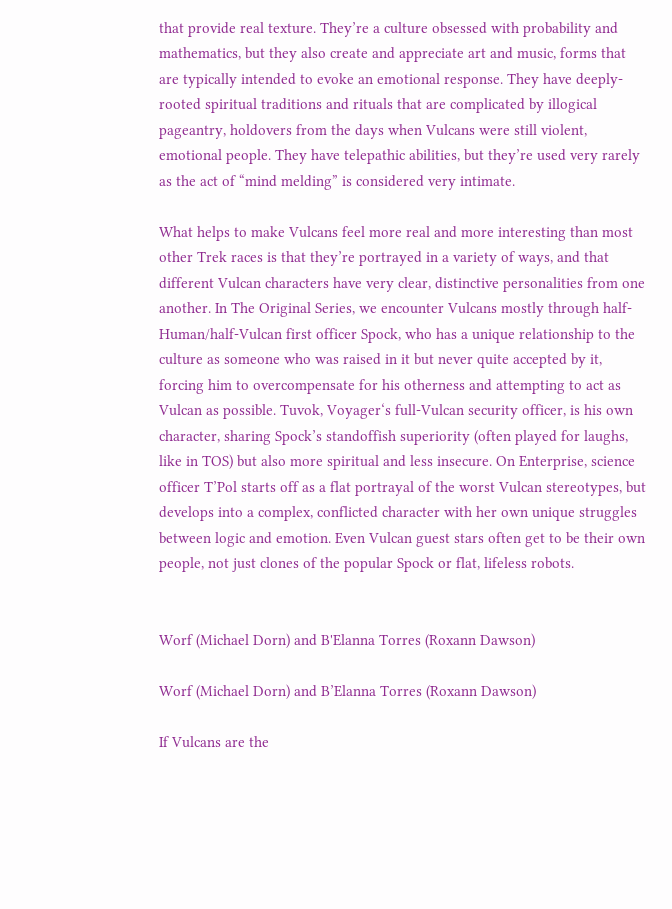that provide real texture. They’re a culture obsessed with probability and mathematics, but they also create and appreciate art and music, forms that are typically intended to evoke an emotional response. They have deeply-rooted spiritual traditions and rituals that are complicated by illogical pageantry, holdovers from the days when Vulcans were still violent, emotional people. They have telepathic abilities, but they’re used very rarely as the act of “mind melding” is considered very intimate.

What helps to make Vulcans feel more real and more interesting than most other Trek races is that they’re portrayed in a variety of ways, and that different Vulcan characters have very clear, distinctive personalities from one another. In The Original Series, we encounter Vulcans mostly through half-Human/half-Vulcan first officer Spock, who has a unique relationship to the culture as someone who was raised in it but never quite accepted by it, forcing him to overcompensate for his otherness and attempting to act as Vulcan as possible. Tuvok, Voyager‘s full-Vulcan security officer, is his own character, sharing Spock’s standoffish superiority (often played for laughs, like in TOS) but also more spiritual and less insecure. On Enterprise, science officer T’Pol starts off as a flat portrayal of the worst Vulcan stereotypes, but develops into a complex, conflicted character with her own unique struggles between logic and emotion. Even Vulcan guest stars often get to be their own people, not just clones of the popular Spock or flat, lifeless robots.


Worf (Michael Dorn) and B'Elanna Torres (Roxann Dawson)

Worf (Michael Dorn) and B’Elanna Torres (Roxann Dawson)

If Vulcans are the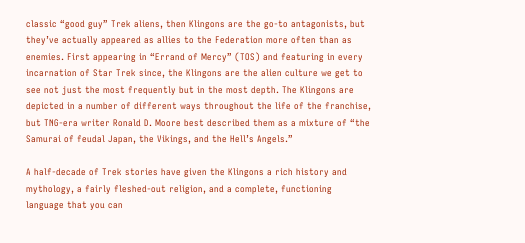classic “good guy” Trek aliens, then Klingons are the go-to antagonists, but they’ve actually appeared as allies to the Federation more often than as enemies. First appearing in “Errand of Mercy” (TOS) and featuring in every incarnation of Star Trek since, the Klingons are the alien culture we get to see not just the most frequently but in the most depth. The Klingons are depicted in a number of different ways throughout the life of the franchise, but TNG-era writer Ronald D. Moore best described them as a mixture of “the Samurai of feudal Japan, the Vikings, and the Hell’s Angels.”

A half-decade of Trek stories have given the Klingons a rich history and mythology, a fairly fleshed-out religion, and a complete, functioning language that you can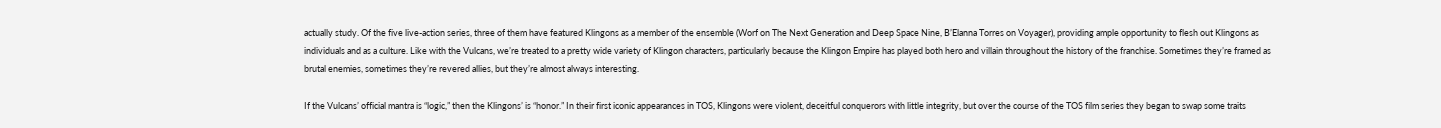actually study. Of the five live-action series, three of them have featured Klingons as a member of the ensemble (Worf on The Next Generation and Deep Space Nine, B’Elanna Torres on Voyager), providing ample opportunity to flesh out Klingons as individuals and as a culture. Like with the Vulcans, we’re treated to a pretty wide variety of Klingon characters, particularly because the Klingon Empire has played both hero and villain throughout the history of the franchise. Sometimes they’re framed as brutal enemies, sometimes they’re revered allies, but they’re almost always interesting.

If the Vulcans’ official mantra is “logic,” then the Klingons’ is “honor.” In their first iconic appearances in TOS, Klingons were violent, deceitful conquerors with little integrity, but over the course of the TOS film series they began to swap some traits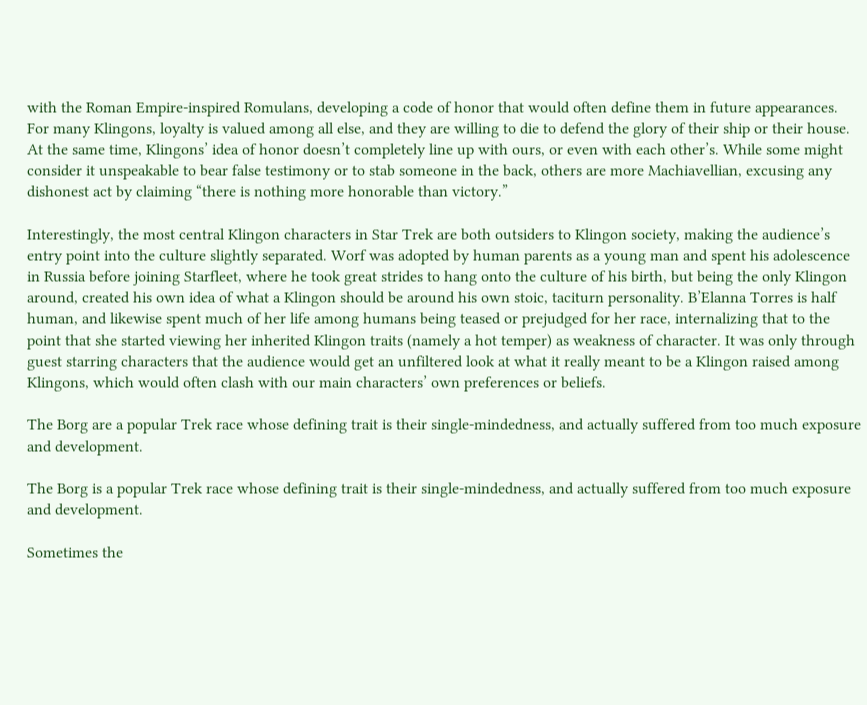with the Roman Empire-inspired Romulans, developing a code of honor that would often define them in future appearances. For many Klingons, loyalty is valued among all else, and they are willing to die to defend the glory of their ship or their house. At the same time, Klingons’ idea of honor doesn’t completely line up with ours, or even with each other’s. While some might consider it unspeakable to bear false testimony or to stab someone in the back, others are more Machiavellian, excusing any dishonest act by claiming “there is nothing more honorable than victory.”

Interestingly, the most central Klingon characters in Star Trek are both outsiders to Klingon society, making the audience’s entry point into the culture slightly separated. Worf was adopted by human parents as a young man and spent his adolescence in Russia before joining Starfleet, where he took great strides to hang onto the culture of his birth, but being the only Klingon around, created his own idea of what a Klingon should be around his own stoic, taciturn personality. B’Elanna Torres is half human, and likewise spent much of her life among humans being teased or prejudged for her race, internalizing that to the point that she started viewing her inherited Klingon traits (namely a hot temper) as weakness of character. It was only through guest starring characters that the audience would get an unfiltered look at what it really meant to be a Klingon raised among Klingons, which would often clash with our main characters’ own preferences or beliefs.

The Borg are a popular Trek race whose defining trait is their single-mindedness, and actually suffered from too much exposure and development.

The Borg is a popular Trek race whose defining trait is their single-mindedness, and actually suffered from too much exposure and development.

Sometimes the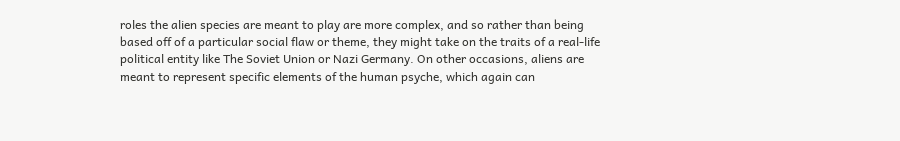roles the alien species are meant to play are more complex, and so rather than being based off of a particular social flaw or theme, they might take on the traits of a real-life political entity like The Soviet Union or Nazi Germany. On other occasions, aliens are meant to represent specific elements of the human psyche, which again can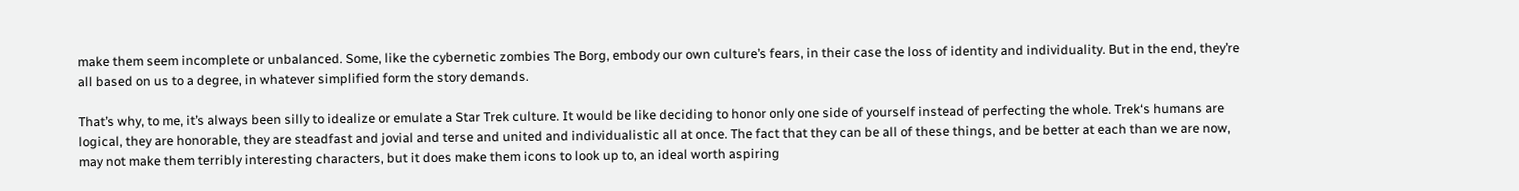make them seem incomplete or unbalanced. Some, like the cybernetic zombies The Borg, embody our own culture’s fears, in their case the loss of identity and individuality. But in the end, they’re all based on us to a degree, in whatever simplified form the story demands.

That’s why, to me, it’s always been silly to idealize or emulate a Star Trek culture. It would be like deciding to honor only one side of yourself instead of perfecting the whole. Trek‘s humans are logical, they are honorable, they are steadfast and jovial and terse and united and individualistic all at once. The fact that they can be all of these things, and be better at each than we are now, may not make them terribly interesting characters, but it does make them icons to look up to, an ideal worth aspiring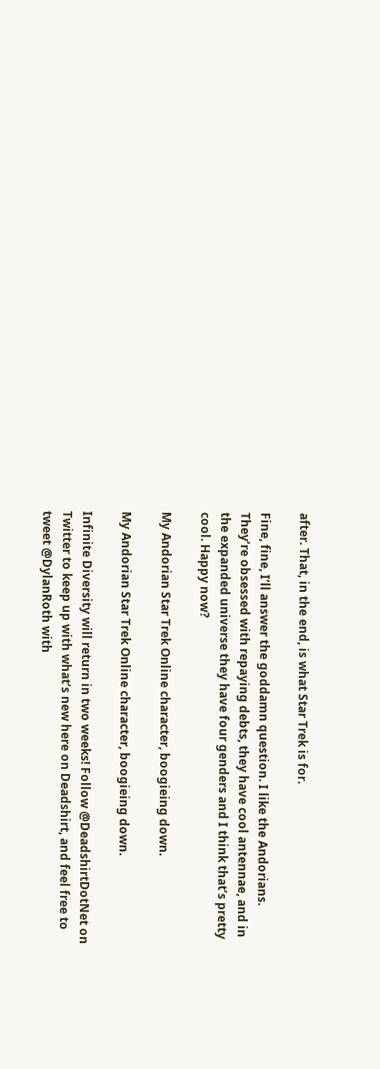after. That, in the end, is what Star Trek is for.

Fine, fine, I’ll answer the goddamn question. I like the Andorians. They’re obsessed with repaying debts, they have cool antennae, and in the expanded universe they have four genders and I think that’s pretty cool. Happy now?

My Andorian Star Trek Online character, boogieing down.

My Andorian Star Trek Online character, boogieing down.

Infinite Diversity will return in two weeks! Follow @DeadshirtDotNet on Twitter to keep up with what’s new here on Deadshirt, and feel free to tweet @DylanRoth with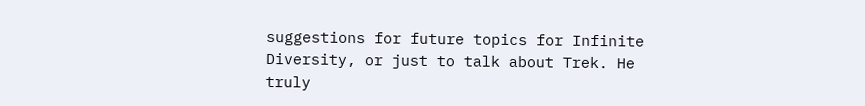suggestions for future topics for Infinite Diversity, or just to talk about Trek. He truly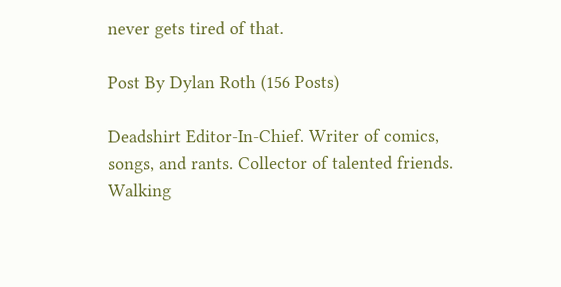never gets tired of that.

Post By Dylan Roth (156 Posts)

Deadshirt Editor-In-Chief. Writer of comics, songs, and rants. Collector of talented friends. Walking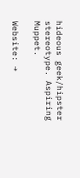hideous geek/hipster stereotype. Aspiring Muppet.

Website: →